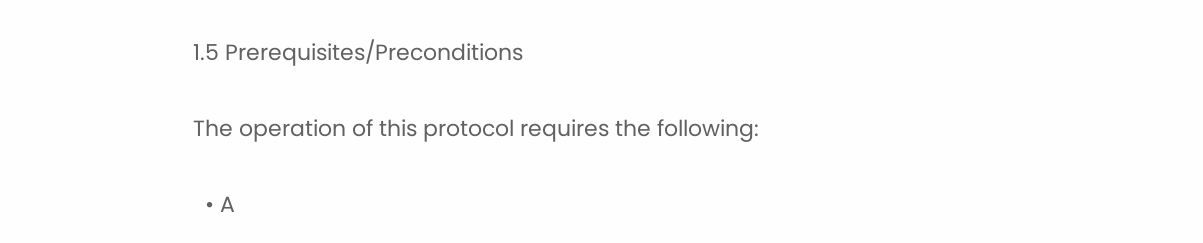1.5 Prerequisites/Preconditions

The operation of this protocol requires the following:

  • A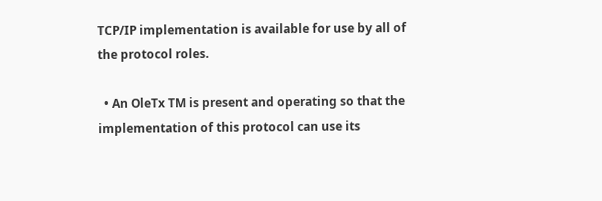TCP/IP implementation is available for use by all of the protocol roles.

  • An OleTx TM is present and operating so that the implementation of this protocol can use its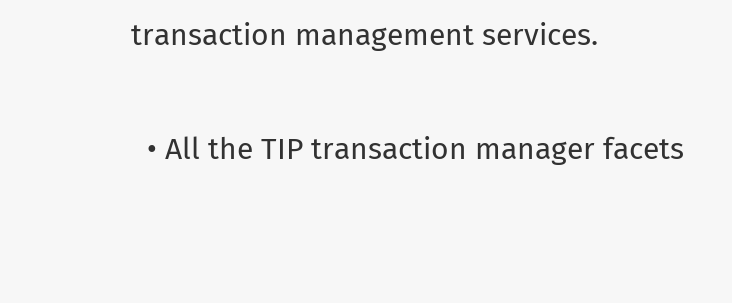transaction management services.

  • All the TIP transaction manager facets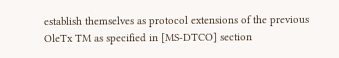establish themselves as protocol extensions of the previous OleTx TM as specified in [MS-DTCO] section